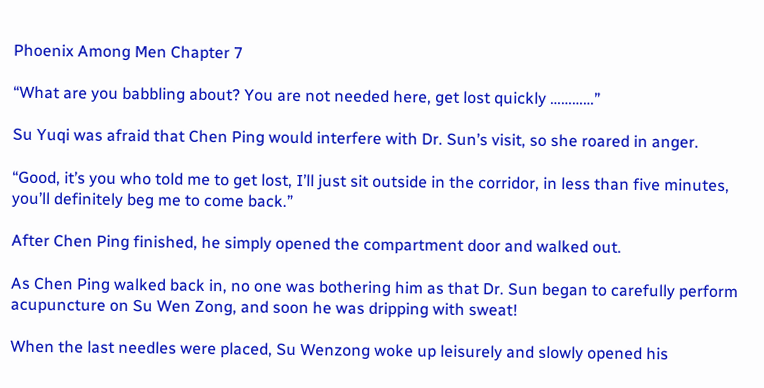Phoenix Among Men Chapter 7

“What are you babbling about? You are not needed here, get lost quickly …………”

Su Yuqi was afraid that Chen Ping would interfere with Dr. Sun’s visit, so she roared in anger.

“Good, it’s you who told me to get lost, I’ll just sit outside in the corridor, in less than five minutes, you’ll definitely beg me to come back.”

After Chen Ping finished, he simply opened the compartment door and walked out.

As Chen Ping walked back in, no one was bothering him as that Dr. Sun began to carefully perform acupuncture on Su Wen Zong, and soon he was dripping with sweat!

When the last needles were placed, Su Wenzong woke up leisurely and slowly opened his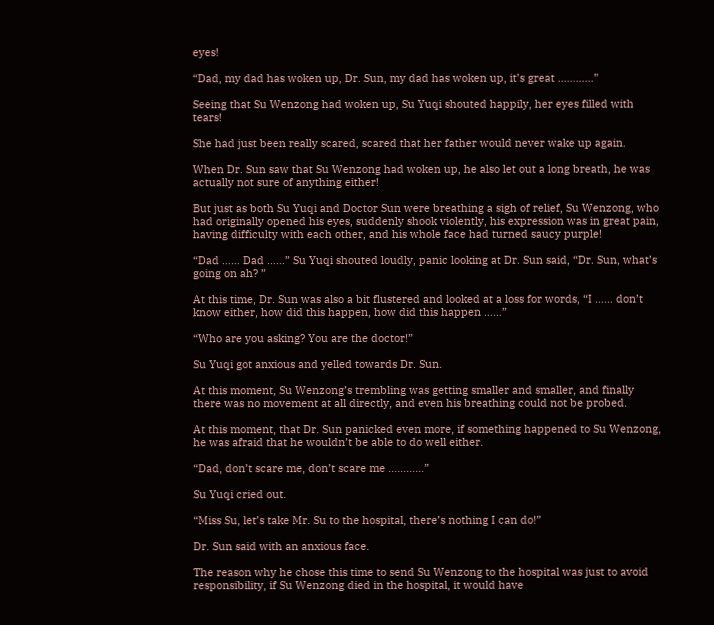eyes!

“Dad, my dad has woken up, Dr. Sun, my dad has woken up, it’s great …………”

Seeing that Su Wenzong had woken up, Su Yuqi shouted happily, her eyes filled with tears!

She had just been really scared, scared that her father would never wake up again.

When Dr. Sun saw that Su Wenzong had woken up, he also let out a long breath, he was actually not sure of anything either!

But just as both Su Yuqi and Doctor Sun were breathing a sigh of relief, Su Wenzong, who had originally opened his eyes, suddenly shook violently, his expression was in great pain, having difficulty with each other, and his whole face had turned saucy purple!

“Dad …… Dad ……” Su Yuqi shouted loudly, panic looking at Dr. Sun said, “Dr. Sun, what’s going on ah? ”

At this time, Dr. Sun was also a bit flustered and looked at a loss for words, “I …… don’t know either, how did this happen, how did this happen ……”

“Who are you asking? You are the doctor!”

Su Yuqi got anxious and yelled towards Dr. Sun.

At this moment, Su Wenzong’s trembling was getting smaller and smaller, and finally there was no movement at all directly, and even his breathing could not be probed.

At this moment, that Dr. Sun panicked even more, if something happened to Su Wenzong, he was afraid that he wouldn’t be able to do well either.

“Dad, don’t scare me, don’t scare me …………”

Su Yuqi cried out.

“Miss Su, let’s take Mr. Su to the hospital, there’s nothing I can do!”

Dr. Sun said with an anxious face.

The reason why he chose this time to send Su Wenzong to the hospital was just to avoid responsibility, if Su Wenzong died in the hospital, it would have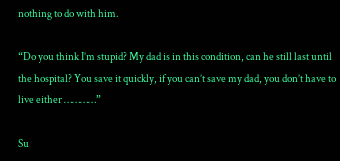nothing to do with him.

“Do you think I’m stupid? My dad is in this condition, can he still last until the hospital? You save it quickly, if you can’t save my dad, you don’t have to live either …………”

Su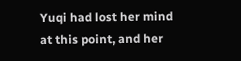Yuqi had lost her mind at this point, and her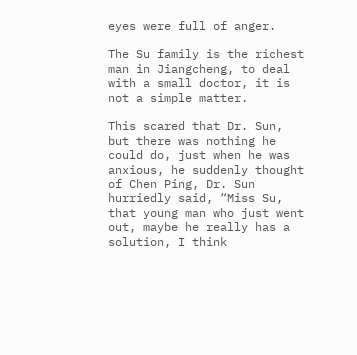eyes were full of anger.

The Su family is the richest man in Jiangcheng, to deal with a small doctor, it is not a simple matter.

This scared that Dr. Sun, but there was nothing he could do, just when he was anxious, he suddenly thought of Chen Ping, Dr. Sun hurriedly said, “Miss Su, that young man who just went out, maybe he really has a solution, I think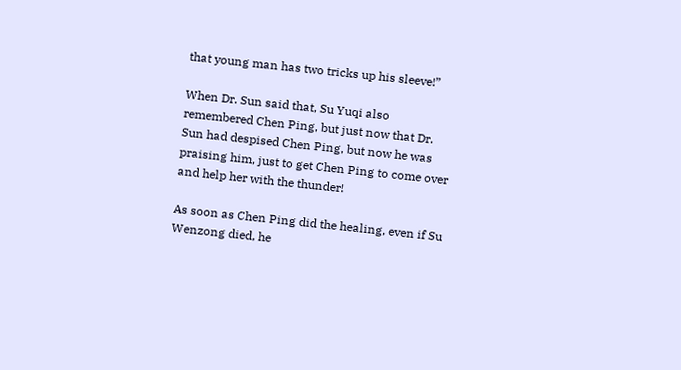that young man has two tricks up his sleeve!”

When Dr. Sun said that, Su Yuqi also remembered Chen Ping, but just now that Dr. Sun had despised Chen Ping, but now he was praising him, just to get Chen Ping to come over and help her with the thunder!

As soon as Chen Ping did the healing, even if Su Wenzong died, he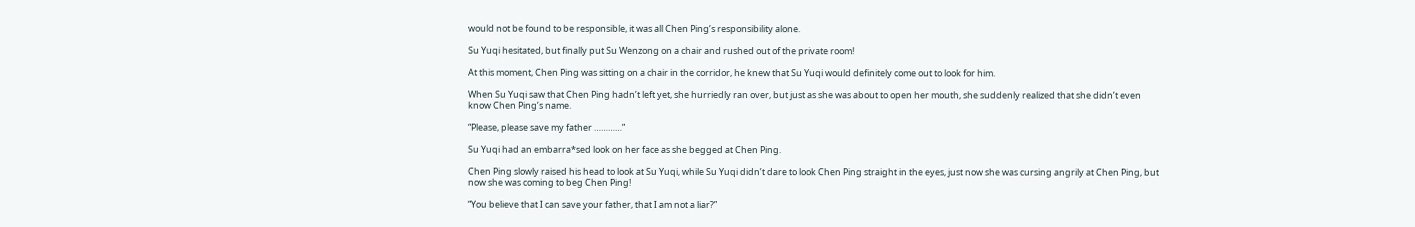would not be found to be responsible, it was all Chen Ping’s responsibility alone.

Su Yuqi hesitated, but finally put Su Wenzong on a chair and rushed out of the private room!

At this moment, Chen Ping was sitting on a chair in the corridor, he knew that Su Yuqi would definitely come out to look for him.

When Su Yuqi saw that Chen Ping hadn’t left yet, she hurriedly ran over, but just as she was about to open her mouth, she suddenly realized that she didn’t even know Chen Ping’s name.

“Please, please save my father …………”

Su Yuqi had an embarra*sed look on her face as she begged at Chen Ping.

Chen Ping slowly raised his head to look at Su Yuqi, while Su Yuqi didn’t dare to look Chen Ping straight in the eyes, just now she was cursing angrily at Chen Ping, but now she was coming to beg Chen Ping!

“You believe that I can save your father, that I am not a liar?”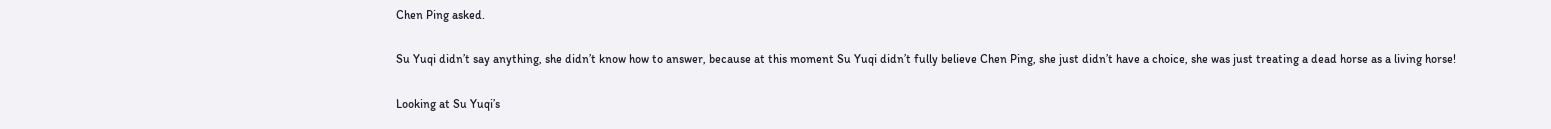Chen Ping asked.

Su Yuqi didn’t say anything, she didn’t know how to answer, because at this moment Su Yuqi didn’t fully believe Chen Ping, she just didn’t have a choice, she was just treating a dead horse as a living horse!

Looking at Su Yuqi’s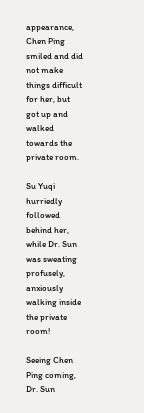appearance, Chen Ping smiled and did not make things difficult for her, but got up and walked towards the private room.

Su Yuqi hurriedly followed behind her, while Dr. Sun was sweating profusely, anxiously walking inside the private room!

Seeing Chen Ping coming, Dr. Sun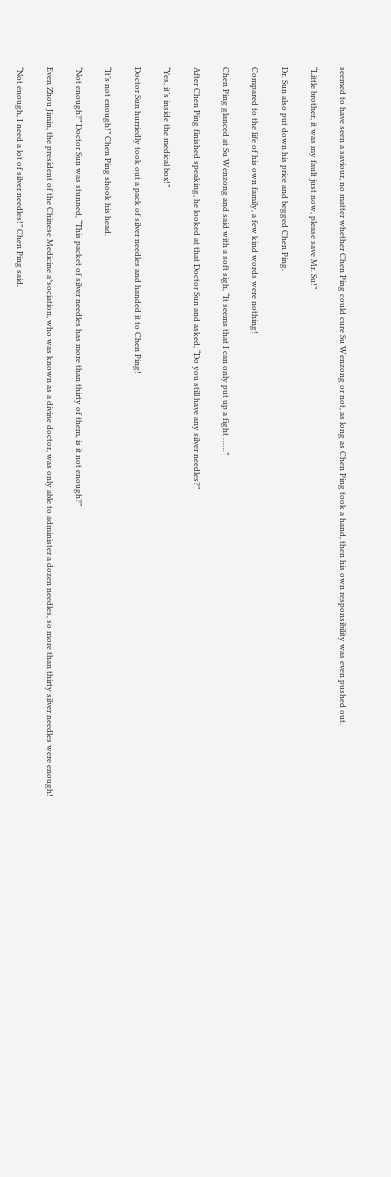seemed to have seen a saviour, no matter whether Chen Ping could cure Su Wenzong or not, as long as Chen Ping took a hand, then his own responsibility was even pushed out.

“Little brother, it was my fault just now, please save Mr. Su!”

Dr. Sun also put down his price and begged Chen Ping.

Compared to the life of his own family, a few kind words were nothing!

Chen Ping glanced at Su Wenzong and said with a soft sigh, “It seems that I can only put up a fight ……”

After Chen Ping finished speaking, he looked at that Doctor Sun and asked, “Do you still have any silver needles?”

“Yes, it’s inside the medical box!”

Doctor Sun hurriedly took out a pack of silver needles and handed it to Chen Ping!

“It’s not enough!” Chen Ping shook his head.

“Not enough?” Doctor Sun was stunned, “This packet of silver needles has more than thirty of them, is it not enough?”

Even Zhou Jimin, the president of the Chinese Medicine a*sociation, who was known as a divine doctor, was only able to administer a dozen needles, so more than thirty silver needles were enough!

“Not enough, I need a lot of silver needles!” Chen Ping said.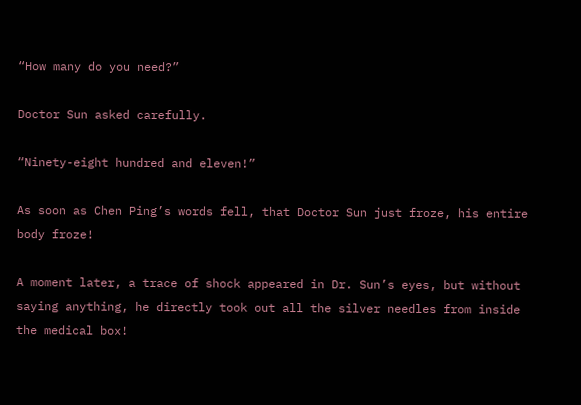“How many do you need?”

Doctor Sun asked carefully.

“Ninety-eight hundred and eleven!”

As soon as Chen Ping’s words fell, that Doctor Sun just froze, his entire body froze!

A moment later, a trace of shock appeared in Dr. Sun’s eyes, but without saying anything, he directly took out all the silver needles from inside the medical box!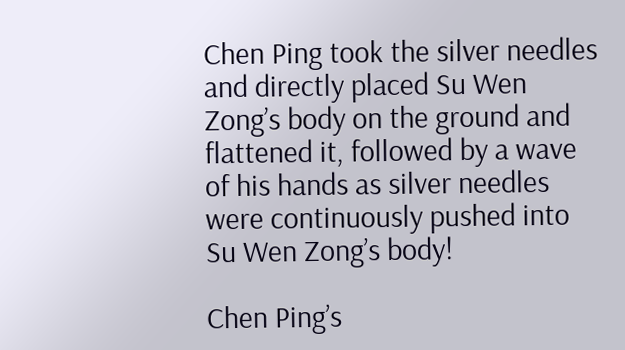Chen Ping took the silver needles and directly placed Su Wen Zong’s body on the ground and flattened it, followed by a wave of his hands as silver needles were continuously pushed into Su Wen Zong’s body!

Chen Ping’s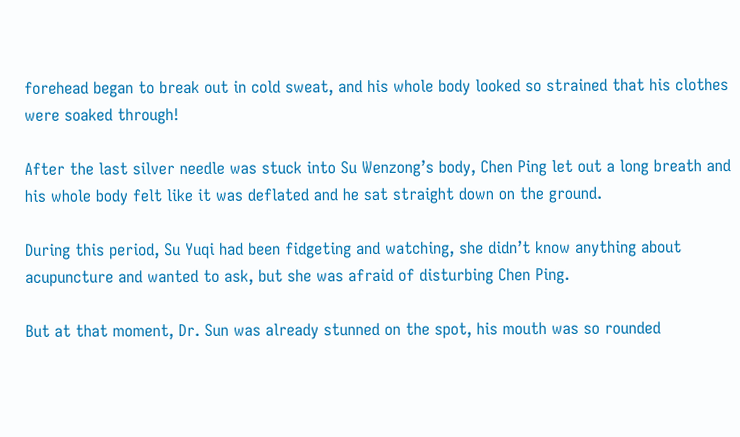forehead began to break out in cold sweat, and his whole body looked so strained that his clothes were soaked through!

After the last silver needle was stuck into Su Wenzong’s body, Chen Ping let out a long breath and his whole body felt like it was deflated and he sat straight down on the ground.

During this period, Su Yuqi had been fidgeting and watching, she didn’t know anything about acupuncture and wanted to ask, but she was afraid of disturbing Chen Ping.

But at that moment, Dr. Sun was already stunned on the spot, his mouth was so rounded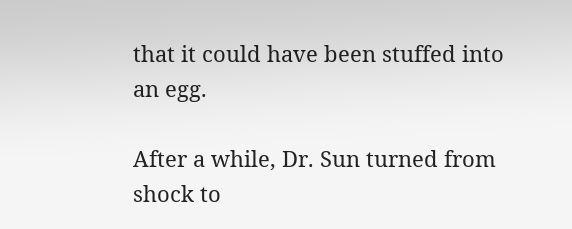that it could have been stuffed into an egg.

After a while, Dr. Sun turned from shock to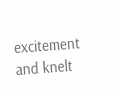excitement and knelt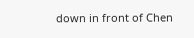down in front of Chen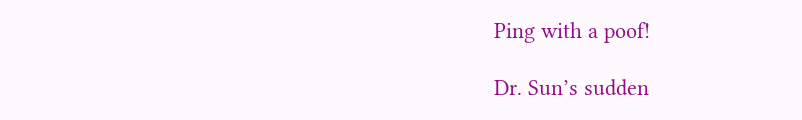Ping with a poof!

Dr. Sun’s sudden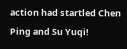action had startled Chen Ping and Su Yuqi!